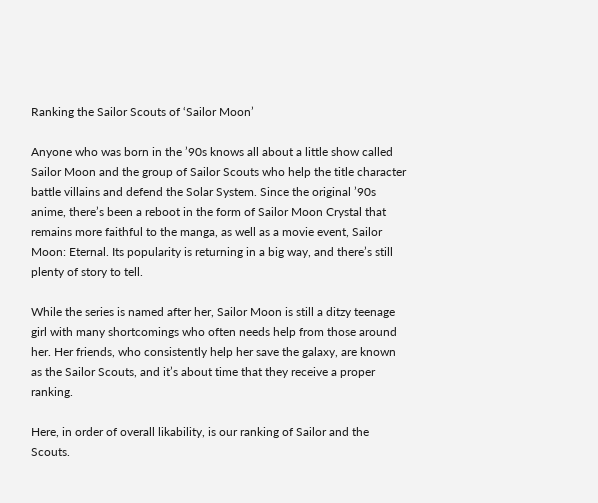Ranking the Sailor Scouts of ‘Sailor Moon’

Anyone who was born in the ’90s knows all about a little show called Sailor Moon and the group of Sailor Scouts who help the title character battle villains and defend the Solar System. Since the original ’90s anime, there’s been a reboot in the form of Sailor Moon Crystal that remains more faithful to the manga, as well as a movie event, Sailor Moon: Eternal. Its popularity is returning in a big way, and there’s still plenty of story to tell.

While the series is named after her, Sailor Moon is still a ditzy teenage girl with many shortcomings who often needs help from those around her. Her friends, who consistently help her save the galaxy, are known as the Sailor Scouts, and it’s about time that they receive a proper ranking.

Here, in order of overall likability, is our ranking of Sailor and the Scouts.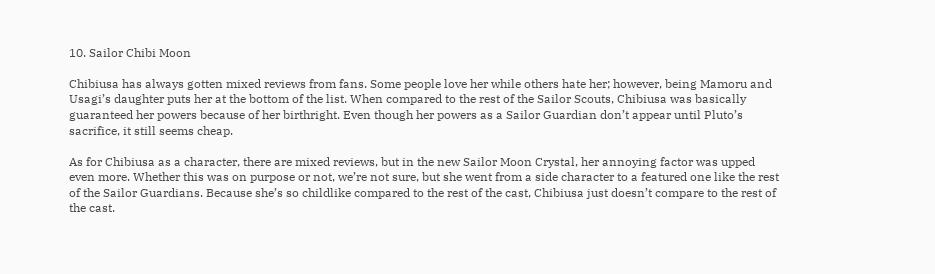10. Sailor Chibi Moon

Chibiusa has always gotten mixed reviews from fans. Some people love her while others hate her; however, being Mamoru and Usagi’s daughter puts her at the bottom of the list. When compared to the rest of the Sailor Scouts, Chibiusa was basically guaranteed her powers because of her birthright. Even though her powers as a Sailor Guardian don’t appear until Pluto’s sacrifice, it still seems cheap.

As for Chibiusa as a character, there are mixed reviews, but in the new Sailor Moon Crystal, her annoying factor was upped even more. Whether this was on purpose or not, we’re not sure, but she went from a side character to a featured one like the rest of the Sailor Guardians. Because she’s so childlike compared to the rest of the cast, Chibiusa just doesn’t compare to the rest of the cast.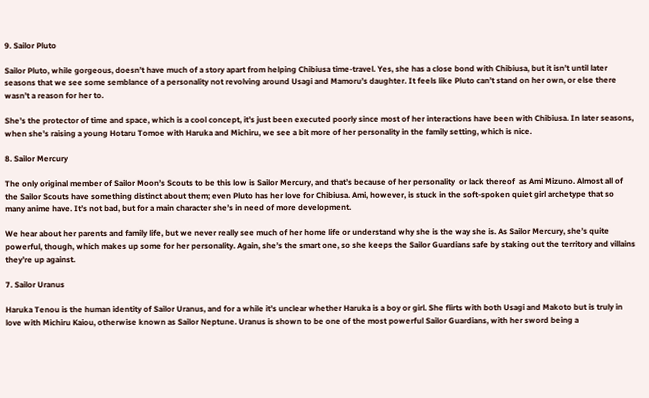9. Sailor Pluto

Sailor Pluto, while gorgeous, doesn’t have much of a story apart from helping Chibiusa time-travel. Yes, she has a close bond with Chibiusa, but it isn’t until later seasons that we see some semblance of a personality not revolving around Usagi and Mamoru’s daughter. It feels like Pluto can’t stand on her own, or else there wasn’t a reason for her to.

She’s the protector of time and space, which is a cool concept, it’s just been executed poorly since most of her interactions have been with Chibiusa. In later seasons, when she’s raising a young Hotaru Tomoe with Haruka and Michiru, we see a bit more of her personality in the family setting, which is nice.

8. Sailor Mercury

The only original member of Sailor Moon’s Scouts to be this low is Sailor Mercury, and that’s because of her personality  or lack thereof  as Ami Mizuno. Almost all of the Sailor Scouts have something distinct about them; even Pluto has her love for Chibiusa. Ami, however, is stuck in the soft-spoken quiet girl archetype that so many anime have. It’s not bad, but for a main character she’s in need of more development.

We hear about her parents and family life, but we never really see much of her home life or understand why she is the way she is. As Sailor Mercury, she’s quite powerful, though, which makes up some for her personality. Again, she’s the smart one, so she keeps the Sailor Guardians safe by staking out the territory and villains they’re up against.

7. Sailor Uranus

Haruka Tenou is the human identity of Sailor Uranus, and for a while it’s unclear whether Haruka is a boy or girl. She flirts with both Usagi and Makoto but is truly in love with Michiru Kaiou, otherwise known as Sailor Neptune. Uranus is shown to be one of the most powerful Sailor Guardians, with her sword being a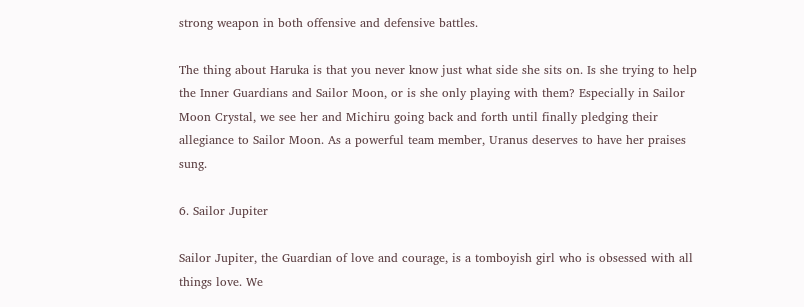strong weapon in both offensive and defensive battles.

The thing about Haruka is that you never know just what side she sits on. Is she trying to help the Inner Guardians and Sailor Moon, or is she only playing with them? Especially in Sailor Moon Crystal, we see her and Michiru going back and forth until finally pledging their allegiance to Sailor Moon. As a powerful team member, Uranus deserves to have her praises sung.

6. Sailor Jupiter

Sailor Jupiter, the Guardian of love and courage, is a tomboyish girl who is obsessed with all things love. We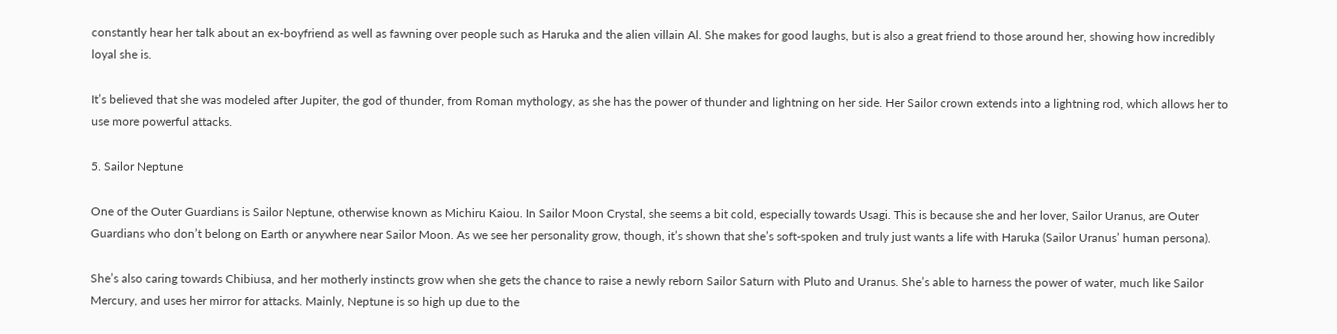constantly hear her talk about an ex-boyfriend as well as fawning over people such as Haruka and the alien villain Al. She makes for good laughs, but is also a great friend to those around her, showing how incredibly loyal she is.

It’s believed that she was modeled after Jupiter, the god of thunder, from Roman mythology, as she has the power of thunder and lightning on her side. Her Sailor crown extends into a lightning rod, which allows her to use more powerful attacks.

5. Sailor Neptune

One of the Outer Guardians is Sailor Neptune, otherwise known as Michiru Kaiou. In Sailor Moon Crystal, she seems a bit cold, especially towards Usagi. This is because she and her lover, Sailor Uranus, are Outer Guardians who don’t belong on Earth or anywhere near Sailor Moon. As we see her personality grow, though, it’s shown that she’s soft-spoken and truly just wants a life with Haruka (Sailor Uranus’ human persona).

She’s also caring towards Chibiusa, and her motherly instincts grow when she gets the chance to raise a newly reborn Sailor Saturn with Pluto and Uranus. She’s able to harness the power of water, much like Sailor Mercury, and uses her mirror for attacks. Mainly, Neptune is so high up due to the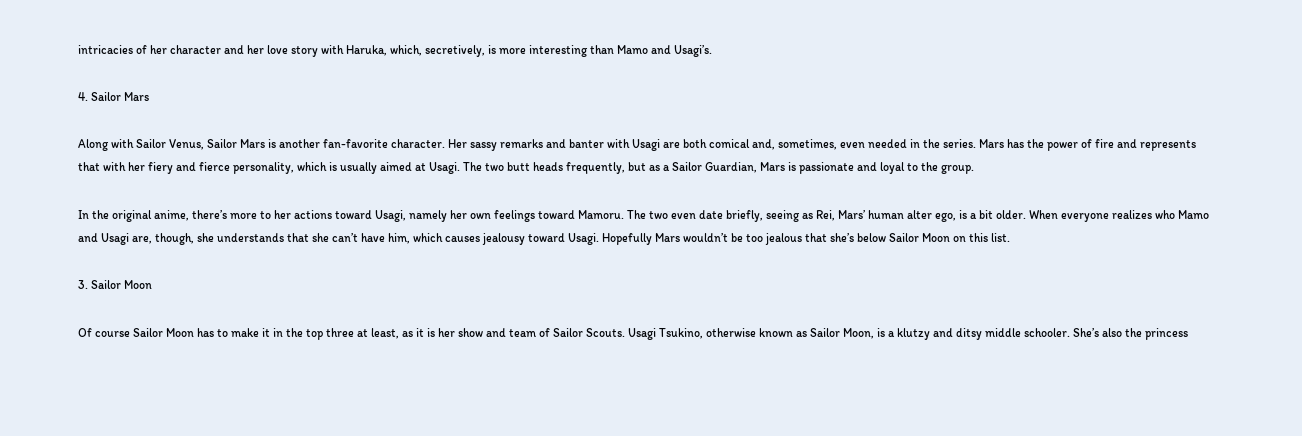intricacies of her character and her love story with Haruka, which, secretively, is more interesting than Mamo and Usagi’s.

4. Sailor Mars

Along with Sailor Venus, Sailor Mars is another fan-favorite character. Her sassy remarks and banter with Usagi are both comical and, sometimes, even needed in the series. Mars has the power of fire and represents that with her fiery and fierce personality, which is usually aimed at Usagi. The two butt heads frequently, but as a Sailor Guardian, Mars is passionate and loyal to the group.

In the original anime, there’s more to her actions toward Usagi, namely her own feelings toward Mamoru. The two even date briefly, seeing as Rei, Mars’ human alter ego, is a bit older. When everyone realizes who Mamo and Usagi are, though, she understands that she can’t have him, which causes jealousy toward Usagi. Hopefully Mars wouldn’t be too jealous that she’s below Sailor Moon on this list.

3. Sailor Moon

Of course Sailor Moon has to make it in the top three at least, as it is her show and team of Sailor Scouts. Usagi Tsukino, otherwise known as Sailor Moon, is a klutzy and ditsy middle schooler. She’s also the princess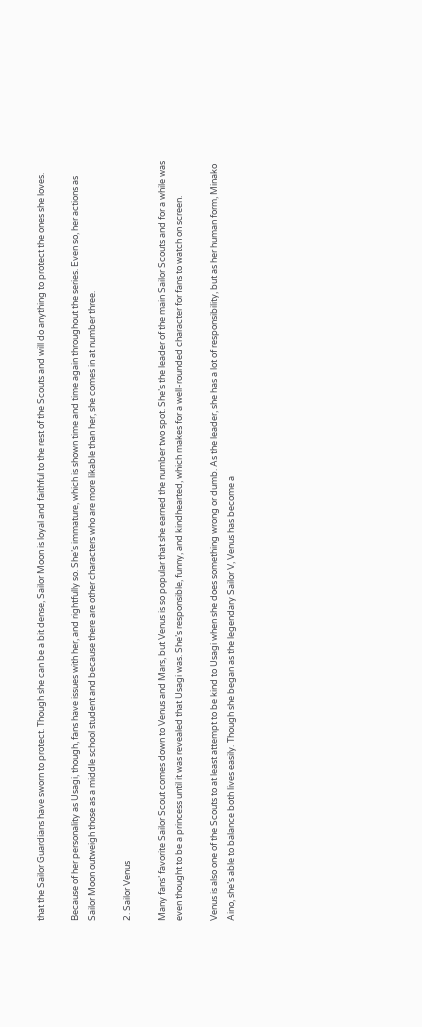that the Sailor Guardians have sworn to protect. Though she can be a bit dense, Sailor Moon is loyal and faithful to the rest of the Scouts and will do anything to protect the ones she loves.

Because of her personality as Usagi, though, fans have issues with her, and rightfully so. She’s immature, which is shown time and time again throughout the series. Even so, her actions as Sailor Moon outweigh those as a middle school student and because there are other characters who are more likable than her, she comes in at number three.

2. Sailor Venus

Many fans’ favorite Sailor Scout comes down to Venus and Mars, but Venus is so popular that she earned the number two spot. She’s the leader of the main Sailor Scouts and for a while was even thought to be a princess until it was revealed that Usagi was. She’s responsible, funny, and kindhearted, which makes for a well-rounded character for fans to watch on screen.

Venus is also one of the Scouts to at least attempt to be kind to Usagi when she does something wrong or dumb. As the leader, she has a lot of responsibility, but as her human form, Minako Aino, she’s able to balance both lives easily. Though she began as the legendary Sailor V, Venus has become a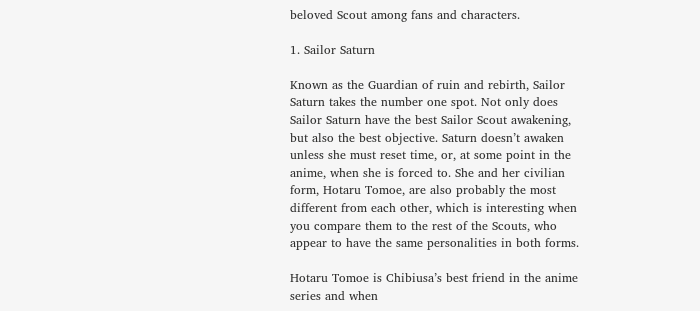beloved Scout among fans and characters.

1. Sailor Saturn

Known as the Guardian of ruin and rebirth, Sailor Saturn takes the number one spot. Not only does Sailor Saturn have the best Sailor Scout awakening, but also the best objective. Saturn doesn’t awaken unless she must reset time, or, at some point in the anime, when she is forced to. She and her civilian form, Hotaru Tomoe, are also probably the most different from each other, which is interesting when you compare them to the rest of the Scouts, who appear to have the same personalities in both forms.

Hotaru Tomoe is Chibiusa’s best friend in the anime series and when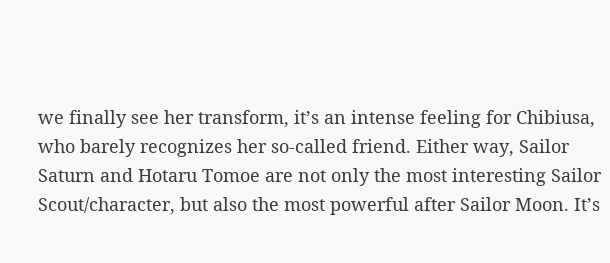we finally see her transform, it’s an intense feeling for Chibiusa, who barely recognizes her so-called friend. Either way, Sailor Saturn and Hotaru Tomoe are not only the most interesting Sailor Scout/character, but also the most powerful after Sailor Moon. It’s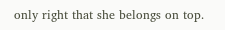only right that she belongs on top.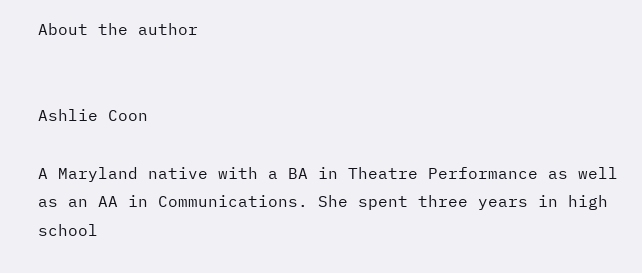About the author


Ashlie Coon

A Maryland native with a BA in Theatre Performance as well as an AA in Communications. She spent three years in high school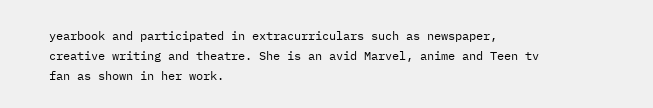yearbook and participated in extracurriculars such as newspaper, creative writing and theatre. She is an avid Marvel, anime and Teen tv fan as shown in her work.